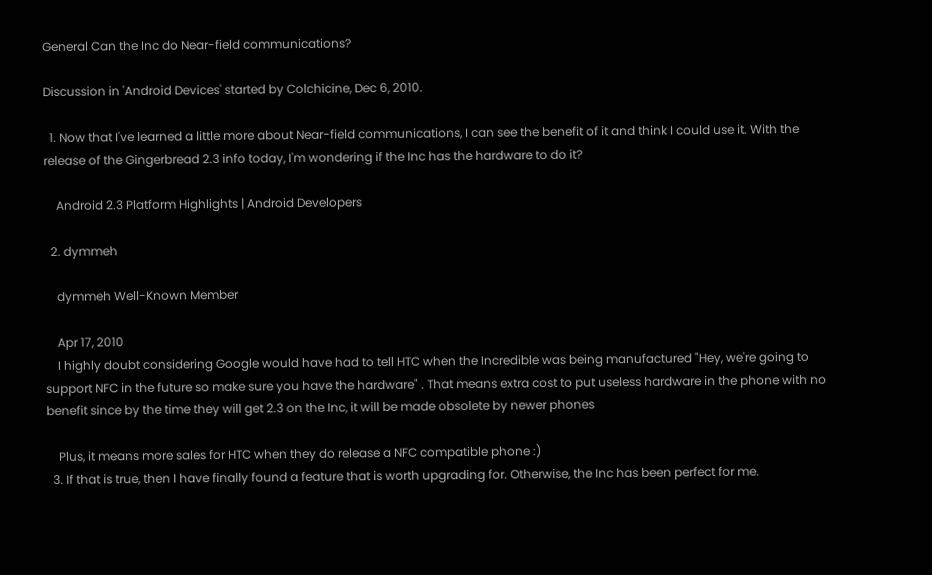General Can the Inc do Near-field communications?

Discussion in 'Android Devices' started by Colchicine, Dec 6, 2010.

  1. Now that I've learned a little more about Near-field communications, I can see the benefit of it and think I could use it. With the release of the Gingerbread 2.3 info today, I'm wondering if the Inc has the hardware to do it?

    Android 2.3 Platform Highlights | Android Developers

  2. dymmeh

    dymmeh Well-Known Member

    Apr 17, 2010
    I highly doubt considering Google would have had to tell HTC when the Incredible was being manufactured "Hey, we're going to support NFC in the future so make sure you have the hardware" . That means extra cost to put useless hardware in the phone with no benefit since by the time they will get 2.3 on the Inc, it will be made obsolete by newer phones

    Plus, it means more sales for HTC when they do release a NFC compatible phone :)
  3. If that is true, then I have finally found a feature that is worth upgrading for. Otherwise, the Inc has been perfect for me.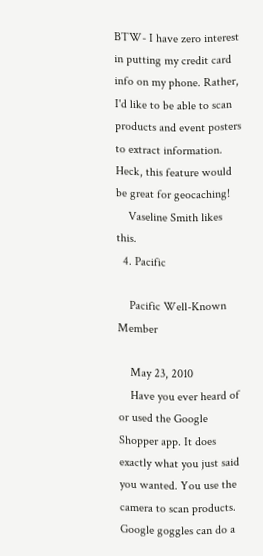BTW- I have zero interest in putting my credit card info on my phone. Rather, I'd like to be able to scan products and event posters to extract information. Heck, this feature would be great for geocaching!
    Vaseline Smith likes this.
  4. Pacific

    Pacific Well-Known Member

    May 23, 2010
    Have you ever heard of or used the Google Shopper app. It does exactly what you just said you wanted. You use the camera to scan products. Google goggles can do a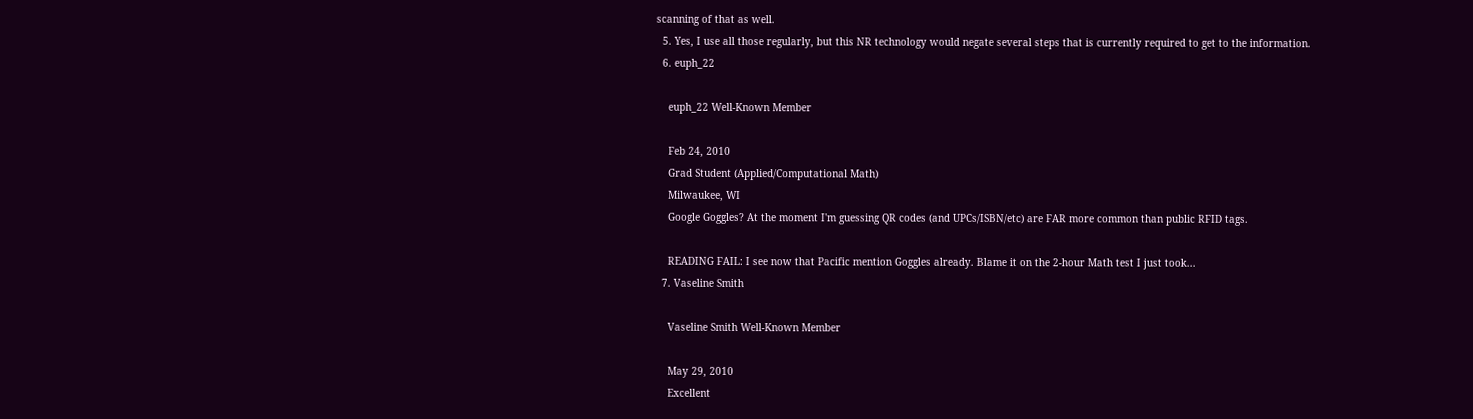scanning of that as well.
  5. Yes, I use all those regularly, but this NR technology would negate several steps that is currently required to get to the information.
  6. euph_22

    euph_22 Well-Known Member

    Feb 24, 2010
    Grad Student (Applied/Computational Math)
    Milwaukee, WI
    Google Goggles? At the moment I'm guessing QR codes (and UPCs/ISBN/etc) are FAR more common than public RFID tags.

    READING FAIL: I see now that Pacific mention Goggles already. Blame it on the 2-hour Math test I just took...
  7. Vaseline Smith

    Vaseline Smith Well-Known Member

    May 29, 2010
    Excellent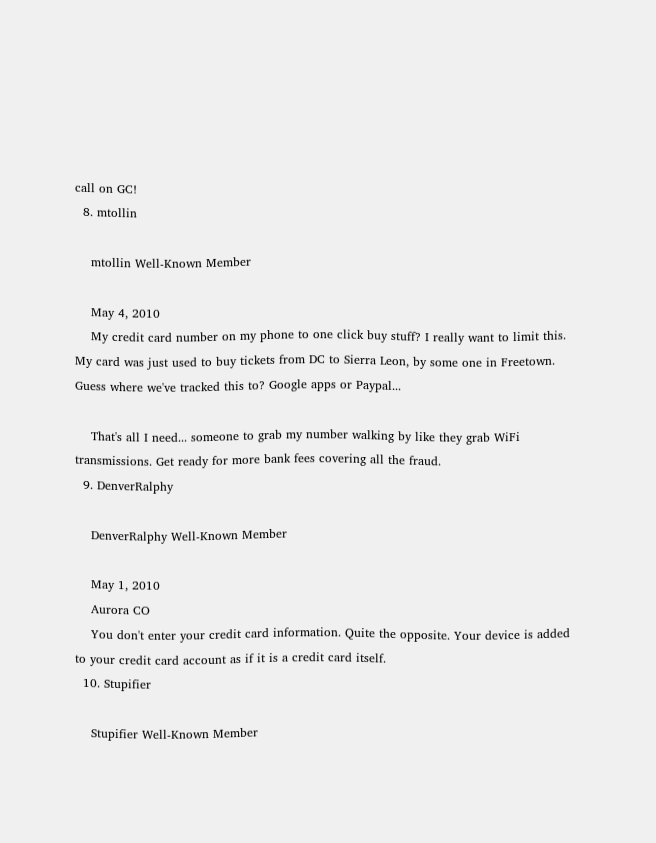call on GC!
  8. mtollin

    mtollin Well-Known Member

    May 4, 2010
    My credit card number on my phone to one click buy stuff? I really want to limit this. My card was just used to buy tickets from DC to Sierra Leon, by some one in Freetown. Guess where we've tracked this to? Google apps or Paypal...

    That's all I need... someone to grab my number walking by like they grab WiFi transmissions. Get ready for more bank fees covering all the fraud.
  9. DenverRalphy

    DenverRalphy Well-Known Member

    May 1, 2010
    Aurora CO
    You don't enter your credit card information. Quite the opposite. Your device is added to your credit card account as if it is a credit card itself.
  10. Stupifier

    Stupifier Well-Known Member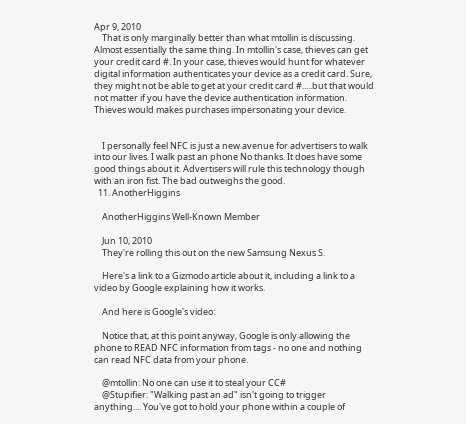Apr 9, 2010
    That is only marginally better than what mtollin is discussing. Almost essentially the same thing. In mtollin's case, thieves can get your credit card #. In your case, thieves would hunt for whatever digital information authenticates your device as a credit card. Sure, they might not be able to get at your credit card #.....but that would not matter if you have the device authentication information. Thieves would makes purchases impersonating your device.


    I personally feel NFC is just a new avenue for advertisers to walk into our lives. I walk past an phone No thanks. It does have some good things about it. Advertisers will rule this technology though with an iron fist. The bad outweighs the good.
  11. AnotherHiggins

    AnotherHiggins Well-Known Member

    Jun 10, 2010
    They're rolling this out on the new Samsung Nexus S.

    Here's a link to a Gizmodo article about it, including a link to a video by Google explaining how it works.

    And here is Google's video:

    Notice that, at this point anyway, Google is only allowing the phone to READ NFC information from tags - no one and nothing can read NFC data from your phone.

    @mtollin: No one can use it to steal your CC#
    @Stupifier: "Walking past an ad" isn't going to trigger anything.... You've got to hold your phone within a couple of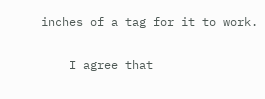inches of a tag for it to work.

    I agree that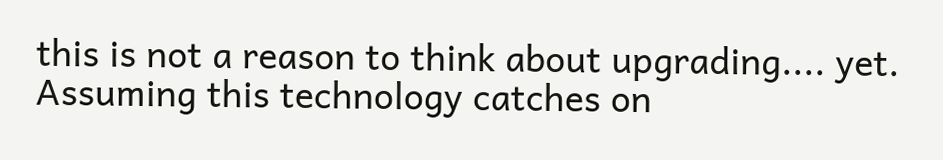this is not a reason to think about upgrading.... yet. Assuming this technology catches on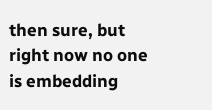then sure, but right now no one is embedding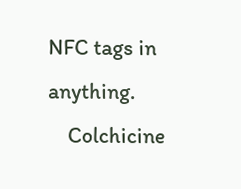NFC tags in anything.
    Colchicine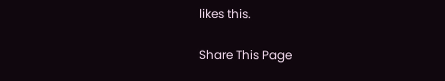likes this.

Share This Page